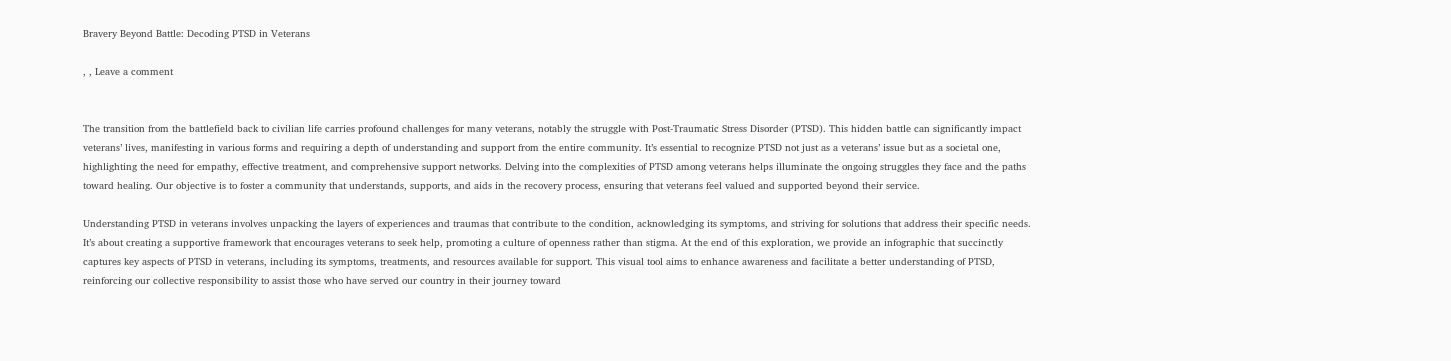Bravery Beyond Battle: Decoding PTSD in Veterans

, , Leave a comment


The transition from the battlefield back to civilian life carries profound challenges for many veterans, notably the struggle with Post-Traumatic Stress Disorder (PTSD). This hidden battle can significantly impact veterans’ lives, manifesting in various forms and requiring a depth of understanding and support from the entire community. It’s essential to recognize PTSD not just as a veterans’ issue but as a societal one, highlighting the need for empathy, effective treatment, and comprehensive support networks. Delving into the complexities of PTSD among veterans helps illuminate the ongoing struggles they face and the paths toward healing. Our objective is to foster a community that understands, supports, and aids in the recovery process, ensuring that veterans feel valued and supported beyond their service.

Understanding PTSD in veterans involves unpacking the layers of experiences and traumas that contribute to the condition, acknowledging its symptoms, and striving for solutions that address their specific needs. It’s about creating a supportive framework that encourages veterans to seek help, promoting a culture of openness rather than stigma. At the end of this exploration, we provide an infographic that succinctly captures key aspects of PTSD in veterans, including its symptoms, treatments, and resources available for support. This visual tool aims to enhance awareness and facilitate a better understanding of PTSD, reinforcing our collective responsibility to assist those who have served our country in their journey toward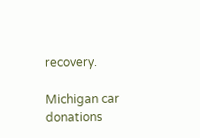recovery.

Michigan car donations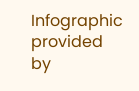Infographic provided by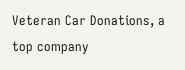Veteran Car Donations, a top company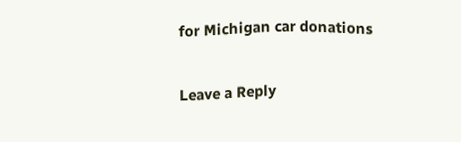for Michigan car donations


Leave a Reply